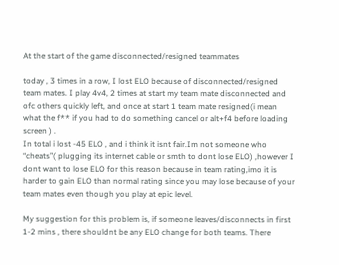At the start of the game disconnected/resigned teammates

today , 3 times in a row, I lost ELO because of disconnected/resigned team mates. I play 4v4, 2 times at start my team mate disconnected and ofc others quickly left, and once at start 1 team mate resigned(i mean what the f** if you had to do something cancel or alt+f4 before loading screen ) .
In total i lost -45 ELO , and i think it isnt fair.Im not someone who “cheats”( plugging its internet cable or smth to dont lose ELO) ,however I dont want to lose ELO for this reason because in team rating,imo it is harder to gain ELO than normal rating since you may lose because of your team mates even though you play at epic level.

My suggestion for this problem is, if someone leaves/disconnects in first 1-2 mins , there shouldnt be any ELO change for both teams. There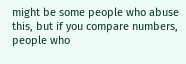might be some people who abuse this, but if you compare numbers, people who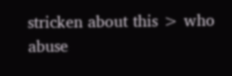stricken about this > who abuse